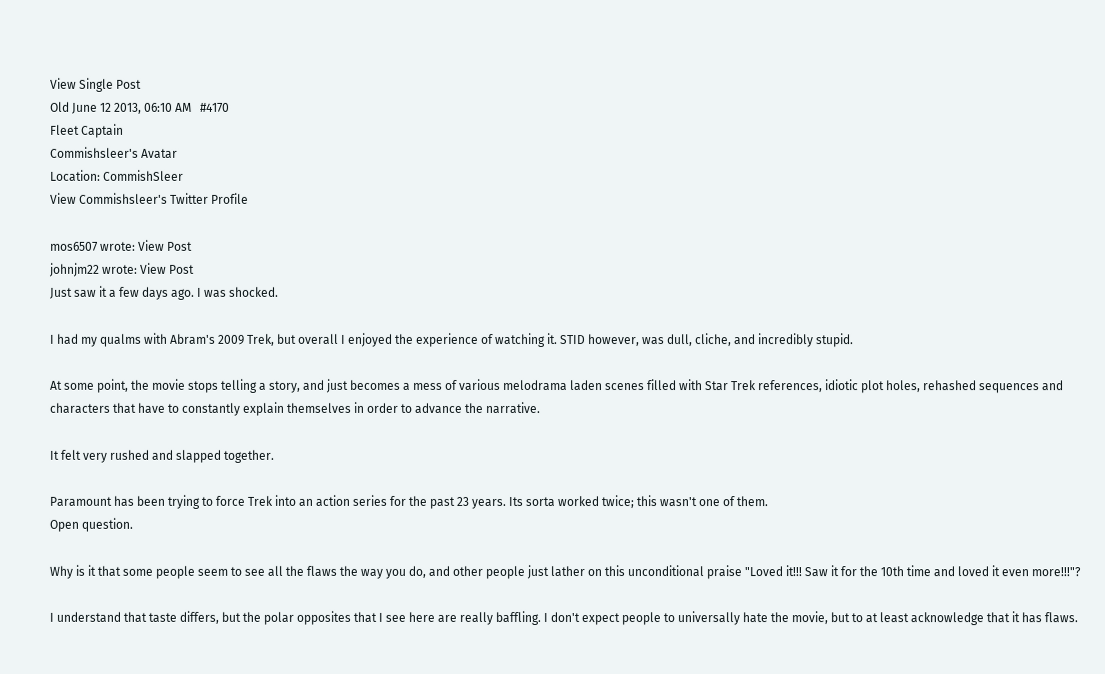View Single Post
Old June 12 2013, 06:10 AM   #4170
Fleet Captain
Commishsleer's Avatar
Location: CommishSleer
View Commishsleer's Twitter Profile

mos6507 wrote: View Post
johnjm22 wrote: View Post
Just saw it a few days ago. I was shocked.

I had my qualms with Abram's 2009 Trek, but overall I enjoyed the experience of watching it. STID however, was dull, cliche, and incredibly stupid.

At some point, the movie stops telling a story, and just becomes a mess of various melodrama laden scenes filled with Star Trek references, idiotic plot holes, rehashed sequences and characters that have to constantly explain themselves in order to advance the narrative.

It felt very rushed and slapped together.

Paramount has been trying to force Trek into an action series for the past 23 years. Its sorta worked twice; this wasn't one of them.
Open question.

Why is it that some people seem to see all the flaws the way you do, and other people just lather on this unconditional praise "Loved it!!! Saw it for the 10th time and loved it even more!!!"?

I understand that taste differs, but the polar opposites that I see here are really baffling. I don't expect people to universally hate the movie, but to at least acknowledge that it has flaws.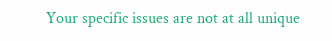Your specific issues are not at all unique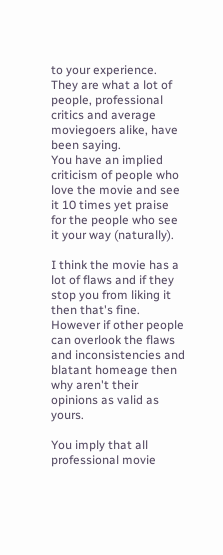to your experience. They are what a lot of people, professional critics and average moviegoers alike, have been saying.
You have an implied criticism of people who love the movie and see it 10 times yet praise for the people who see it your way (naturally).

I think the movie has a lot of flaws and if they stop you from liking it then that's fine. However if other people can overlook the flaws and inconsistencies and blatant homeage then why aren't their opinions as valid as yours.

You imply that all professional movie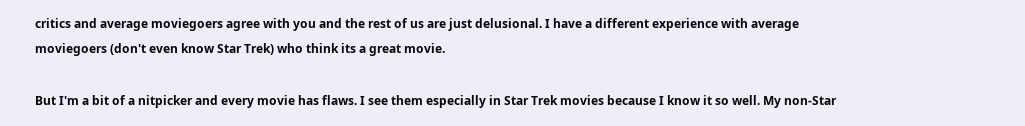critics and average moviegoers agree with you and the rest of us are just delusional. I have a different experience with average moviegoers (don't even know Star Trek) who think its a great movie.

But I'm a bit of a nitpicker and every movie has flaws. I see them especially in Star Trek movies because I know it so well. My non-Star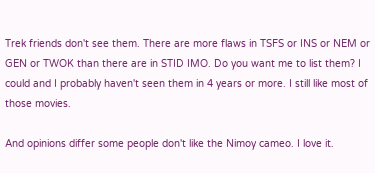Trek friends don't see them. There are more flaws in TSFS or INS or NEM or GEN or TWOK than there are in STID IMO. Do you want me to list them? I could and I probably haven't seen them in 4 years or more. I still like most of those movies.

And opinions differ some people don't like the Nimoy cameo. I love it.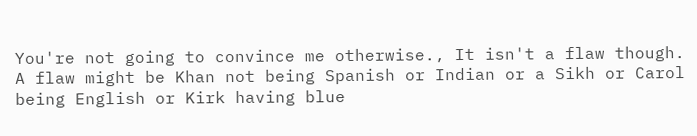You're not going to convince me otherwise., It isn't a flaw though. A flaw might be Khan not being Spanish or Indian or a Sikh or Carol being English or Kirk having blue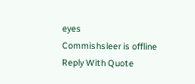eyes
Commishsleer is offline   Reply With Quote